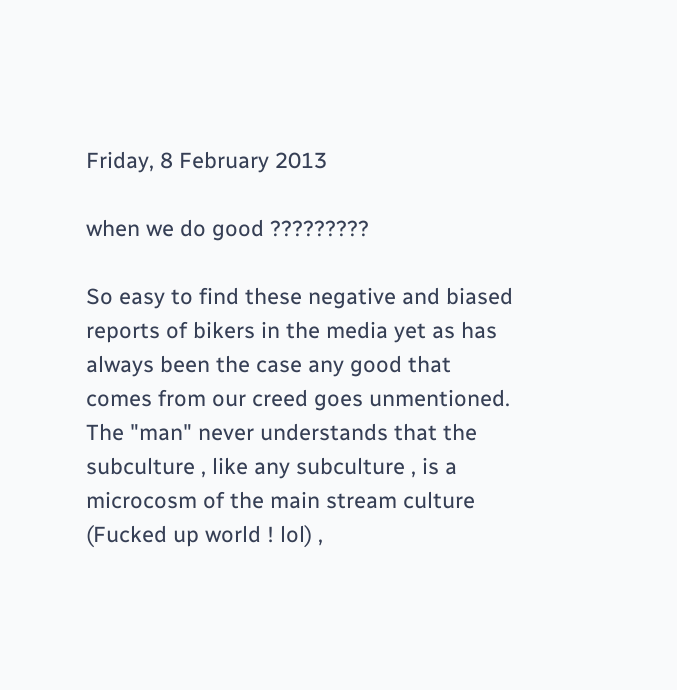Friday, 8 February 2013

when we do good ?????????

So easy to find these negative and biased reports of bikers in the media yet as has always been the case any good that comes from our creed goes unmentioned.
The "man" never understands that the subculture , like any subculture , is a microcosm of the main stream culture (Fucked up world ! lol) ,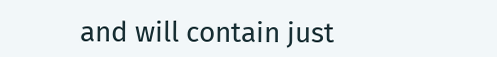and will contain just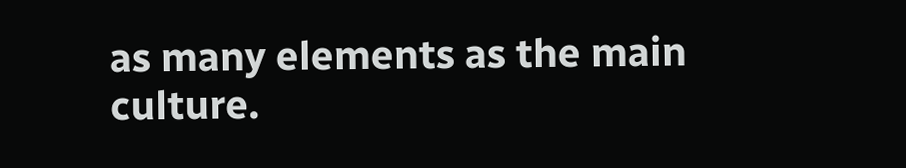as many elements as the main culture.